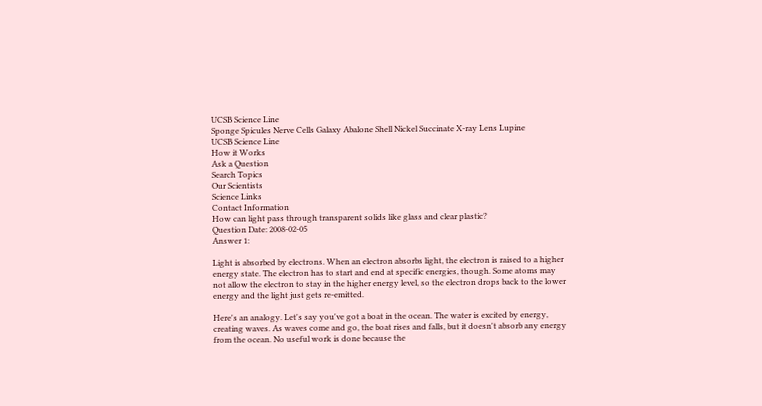UCSB Science Line
Sponge Spicules Nerve Cells Galaxy Abalone Shell Nickel Succinate X-ray Lens Lupine
UCSB Science Line
How it Works
Ask a Question
Search Topics
Our Scientists
Science Links
Contact Information
How can light pass through transparent solids like glass and clear plastic?
Question Date: 2008-02-05
Answer 1:

Light is absorbed by electrons. When an electron absorbs light, the electron is raised to a higher energy state. The electron has to start and end at specific energies, though. Some atoms may not allow the electron to stay in the higher energy level, so the electron drops back to the lower energy and the light just gets re-emitted.

Here's an analogy. Let's say you've got a boat in the ocean. The water is excited by energy, creating waves. As waves come and go, the boat rises and falls, but it doesn't absorb any energy from the ocean. No useful work is done because the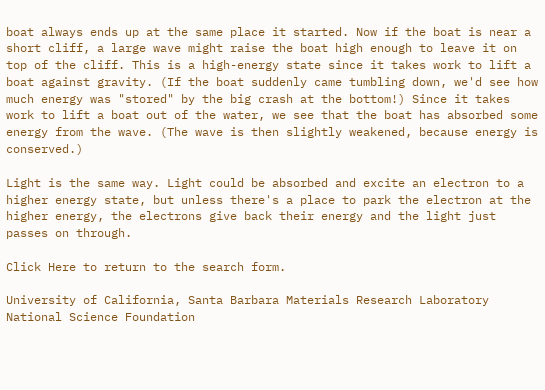boat always ends up at the same place it started. Now if the boat is near a short cliff, a large wave might raise the boat high enough to leave it on top of the cliff. This is a high-energy state since it takes work to lift a boat against gravity. (If the boat suddenly came tumbling down, we'd see how much energy was "stored" by the big crash at the bottom!) Since it takes work to lift a boat out of the water, we see that the boat has absorbed some energy from the wave. (The wave is then slightly weakened, because energy is conserved.)

Light is the same way. Light could be absorbed and excite an electron to a higher energy state, but unless there's a place to park the electron at the higher energy, the electrons give back their energy and the light just passes on through.

Click Here to return to the search form.

University of California, Santa Barbara Materials Research Laboratory National Science Foundation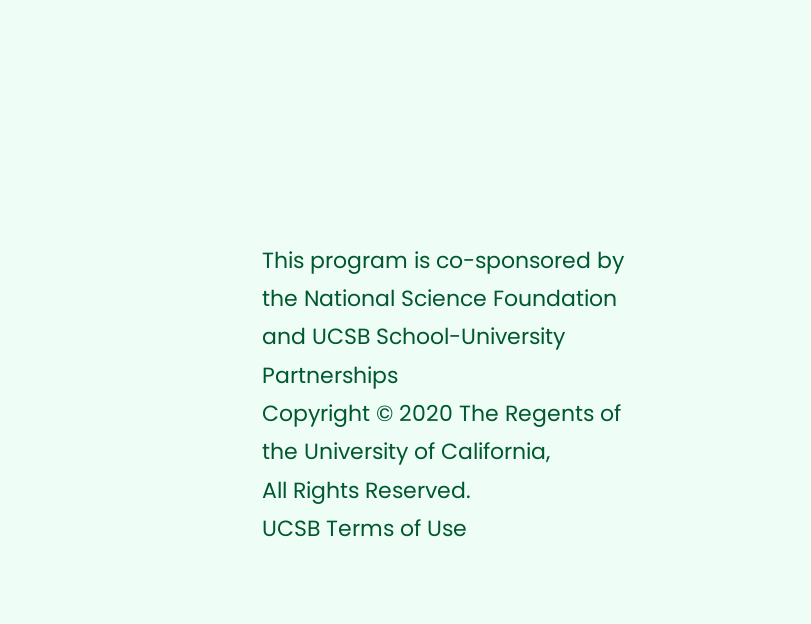This program is co-sponsored by the National Science Foundation and UCSB School-University Partnerships
Copyright © 2020 The Regents of the University of California,
All Rights Reserved.
UCSB Terms of Use